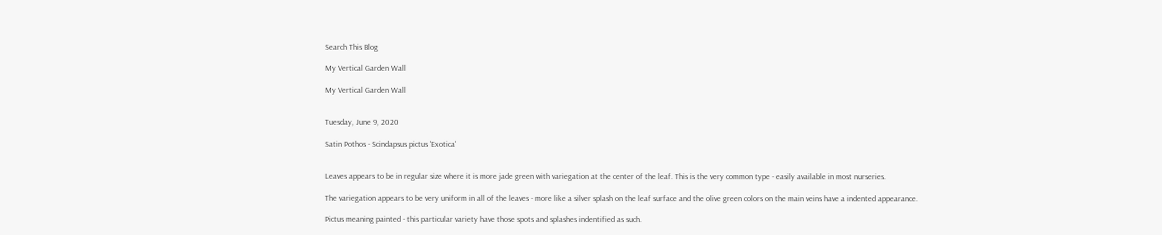Search This Blog

My Vertical Garden Wall

My Vertical Garden Wall


Tuesday, June 9, 2020

Satin Pothos - Scindapsus pictus 'Exotica'


Leaves appears to be in regular size where it is more jade green with variegation at the center of the leaf. This is the very common type - easily available in most nurseries.

The variegation appears to be very uniform in all of the leaves - more like a silver splash on the leaf surface and the olive green colors on the main veins have a indented appearance.

Pictus meaning painted - this particular variety have those spots and splashes indentified as such.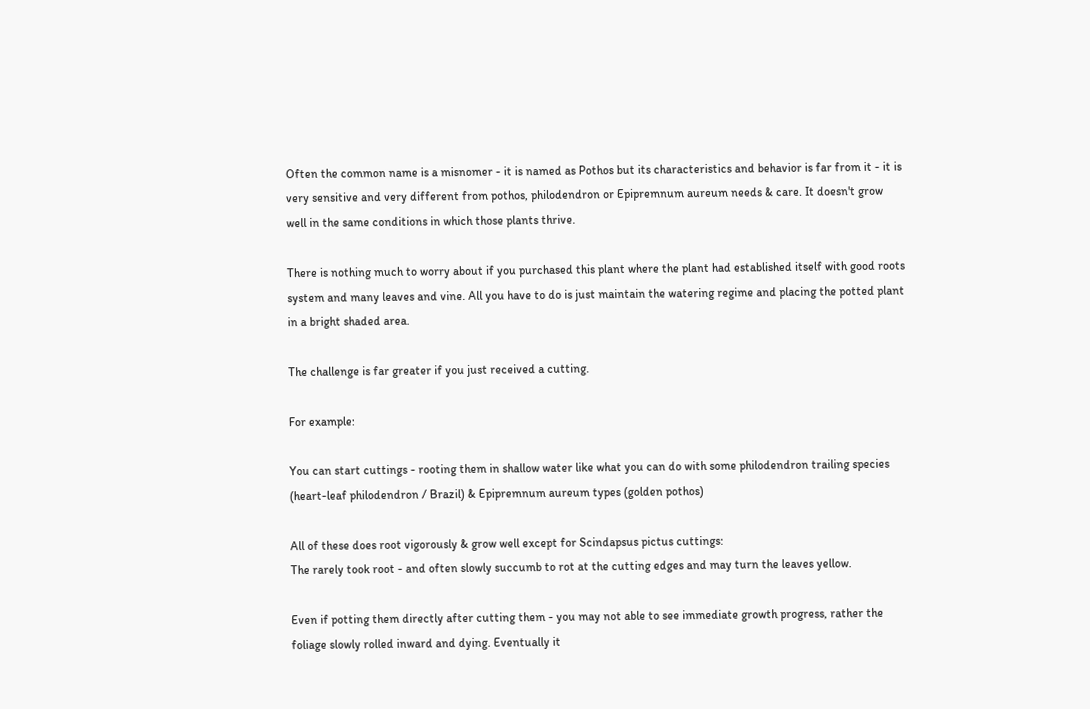Often the common name is a misnomer - it is named as Pothos but its characteristics and behavior is far from it - it is very sensitive and very different from pothos, philodendron or Epipremnum aureum needs & care. It doesn't grow well in the same conditions in which those plants thrive.

There is nothing much to worry about if you purchased this plant where the plant had established itself with good roots system and many leaves and vine. All you have to do is just maintain the watering regime and placing the potted plant in a bright shaded area.

The challenge is far greater if you just received a cutting.

For example:

You can start cuttings - rooting them in shallow water like what you can do with some philodendron trailing species (heart-leaf philodendron / Brazil) & Epipremnum aureum types (golden pothos)

All of these does root vigorously & grow well except for Scindapsus pictus cuttings:
The rarely took root - and often slowly succumb to rot at the cutting edges and may turn the leaves yellow.

Even if potting them directly after cutting them - you may not able to see immediate growth progress, rather the foliage slowly rolled inward and dying. Eventually it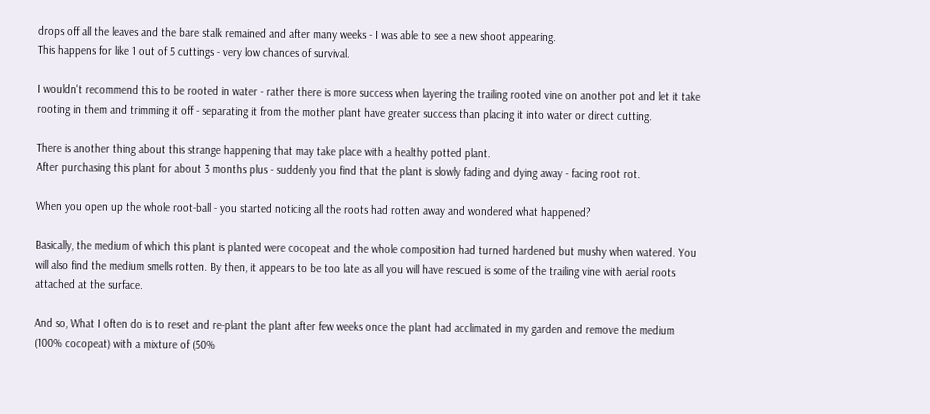drops off all the leaves and the bare stalk remained and after many weeks - I was able to see a new shoot appearing.
This happens for like 1 out of 5 cuttings - very low chances of survival.

I wouldn't recommend this to be rooted in water - rather there is more success when layering the trailing rooted vine on another pot and let it take rooting in them and trimming it off - separating it from the mother plant have greater success than placing it into water or direct cutting.

There is another thing about this strange happening that may take place with a healthy potted plant.
After purchasing this plant for about 3 months plus - suddenly you find that the plant is slowly fading and dying away - facing root rot.

When you open up the whole root-ball - you started noticing all the roots had rotten away and wondered what happened?

Basically, the medium of which this plant is planted were cocopeat and the whole composition had turned hardened but mushy when watered. You will also find the medium smells rotten. By then, it appears to be too late as all you will have rescued is some of the trailing vine with aerial roots attached at the surface.

And so, What I often do is to reset and re-plant the plant after few weeks once the plant had acclimated in my garden and remove the medium (100% cocopeat) with a mixture of (50%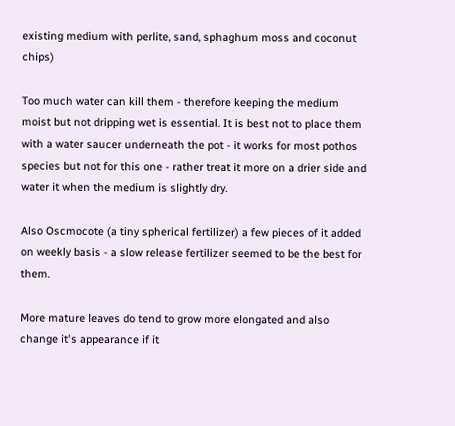existing medium with perlite, sand, sphaghum moss and coconut chips)

Too much water can kill them - therefore keeping the medium moist but not dripping wet is essential. It is best not to place them with a water saucer underneath the pot - it works for most pothos species but not for this one - rather treat it more on a drier side and water it when the medium is slightly dry.

Also Oscmocote (a tiny spherical fertilizer) a few pieces of it added on weekly basis - a slow release fertilizer seemed to be the best for them.

More mature leaves do tend to grow more elongated and also change it's appearance if it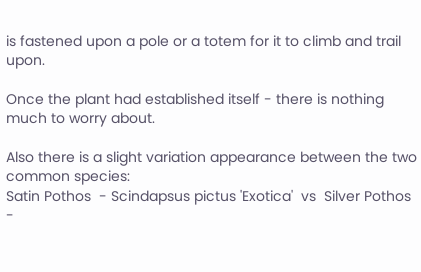is fastened upon a pole or a totem for it to climb and trail upon.

Once the plant had established itself - there is nothing much to worry about.

Also there is a slight variation appearance between the two common species:
Satin Pothos  - Scindapsus pictus 'Exotica'  vs  Silver Pothos -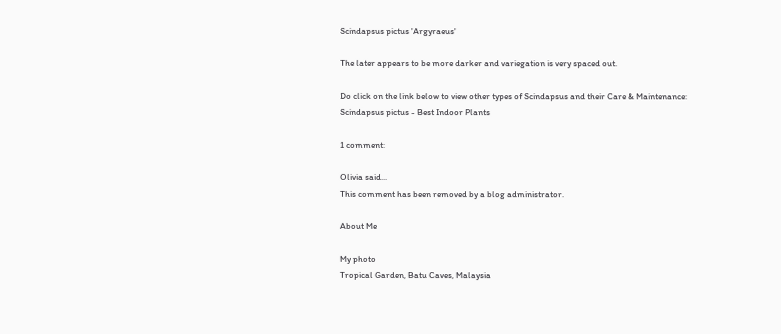Scindapsus pictus 'Argyraeus'

The later appears to be more darker and variegation is very spaced out.

Do click on the link below to view other types of Scindapsus and their Care & Maintenance:
Scindapsus pictus - Best Indoor Plants

1 comment:

Olivia said...
This comment has been removed by a blog administrator.

About Me

My photo
Tropical Garden, Batu Caves, Malaysia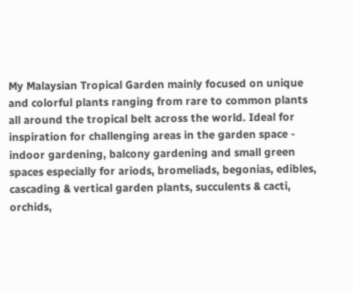My Malaysian Tropical Garden mainly focused on unique and colorful plants ranging from rare to common plants all around the tropical belt across the world. Ideal for inspiration for challenging areas in the garden space - indoor gardening, balcony gardening and small green spaces especially for ariods, bromeliads, begonias, edibles, cascading & vertical garden plants, succulents & cacti, orchids,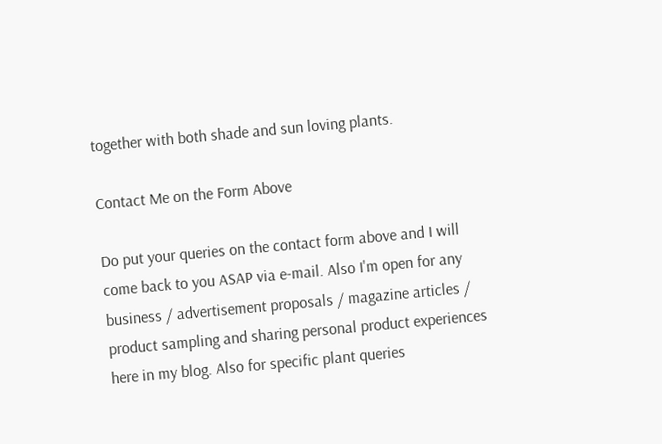together with both shade and sun loving plants.

Contact Me on the Form Above

Do put your queries on the contact form above and I will come back to you ASAP via e-mail. Also I'm open for any business / advertisement proposals / magazine articles / product sampling and sharing personal product experiences here in my blog. Also for specific plant queries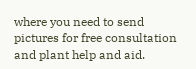where you need to send pictures for free consultation and plant help and aid.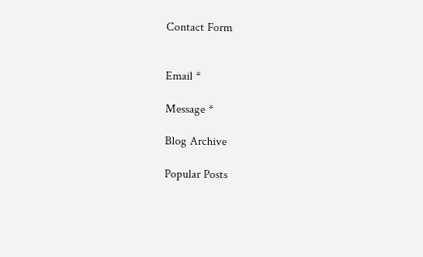Contact Form


Email *

Message *

Blog Archive

Popular Posts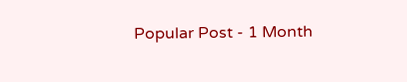Popular Post - 1 Month